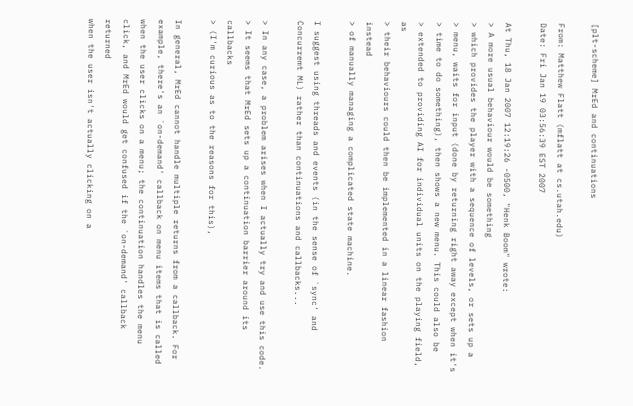[plt-scheme] MrEd and continuations

From: Matthew Flatt (mflatt at cs.utah.edu)
Date: Fri Jan 19 03:56:39 EST 2007

At Thu, 18 Jan 2007 12:19:26 -0500, "Henk Boom" wrote:
> A more usual behaviour would be something
> which provides the player with a sequence of levels, or sets up a
> menu, waits for input (done by returning right away except when it's
> time to do something), then shows a new menu. This could also be
> extended to providing AI for individual units on the playing field, as
> their behaviours could then be implemented in a linear fashion instead
> of manually managing a complicated state machine.

I suggest using threads and events (in the sense of `sync' and
Concurremt ML) rather than continuations and callbacks...

> In any case, a problem arises when I actually try and use this code.
> It seems that MrEd sets up a continuation barrier around its callbacks
> (I'm curious as to the reasons for this),

In general, MrEd cannot handle multiple returns from a callback. For
example, there's an `on-demand' callback on menu items that is called
when the user clicks on a menu; the continuation handles the menu
click, and MrEd would get confused if the `on-demand' callback returned
when the user isn't actually clicking on a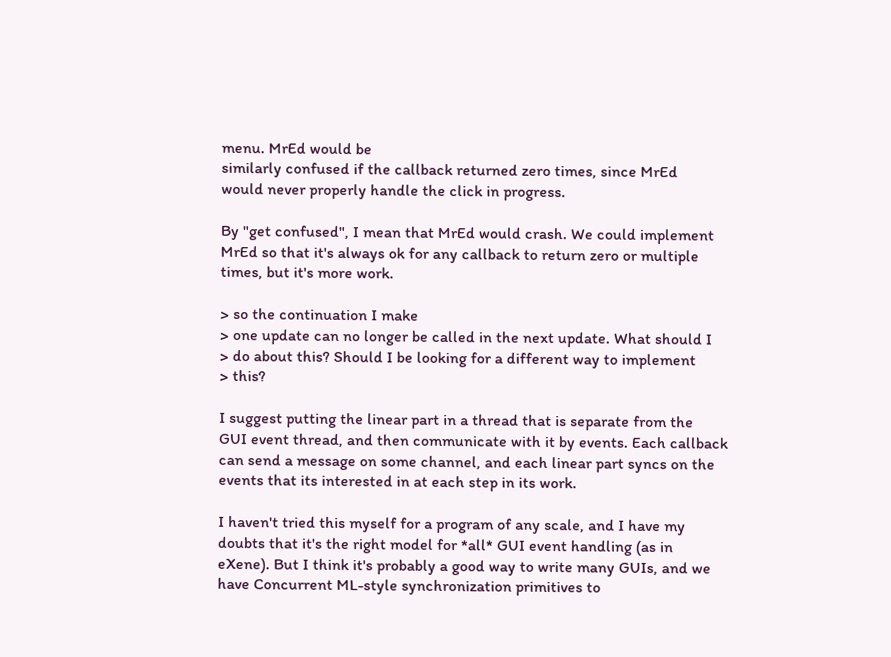menu. MrEd would be
similarly confused if the callback returned zero times, since MrEd
would never properly handle the click in progress.

By "get confused", I mean that MrEd would crash. We could implement
MrEd so that it's always ok for any callback to return zero or multiple
times, but it's more work.

> so the continuation I make
> one update can no longer be called in the next update. What should I
> do about this? Should I be looking for a different way to implement
> this?

I suggest putting the linear part in a thread that is separate from the
GUI event thread, and then communicate with it by events. Each callback
can send a message on some channel, and each linear part syncs on the
events that its interested in at each step in its work.

I haven't tried this myself for a program of any scale, and I have my
doubts that it's the right model for *all* GUI event handling (as in
eXene). But I think it's probably a good way to write many GUIs, and we
have Concurrent ML-style synchronization primitives to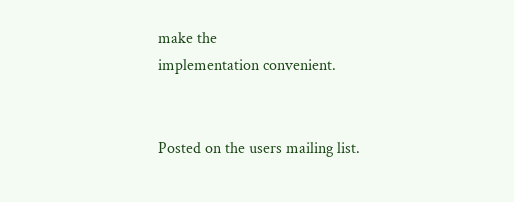make the
implementation convenient.


Posted on the users mailing list.